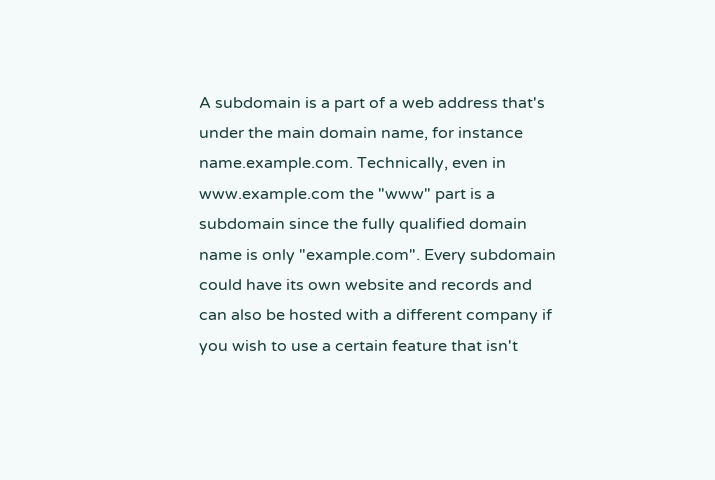A subdomain is a part of a web address that's under the main domain name, for instance name.example.com. Technically, even in www.example.com the "www" part is a subdomain since the fully qualified domain name is only "example.com". Every subdomain could have its own website and records and can also be hosted with a different company if you wish to use a certain feature that isn't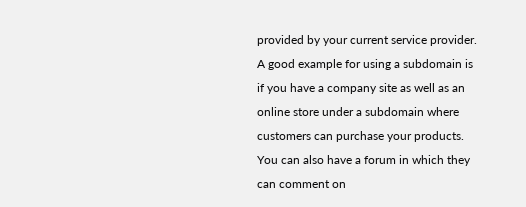provided by your current service provider. A good example for using a subdomain is if you have a company site as well as an online store under a subdomain where customers can purchase your products. You can also have a forum in which they can comment on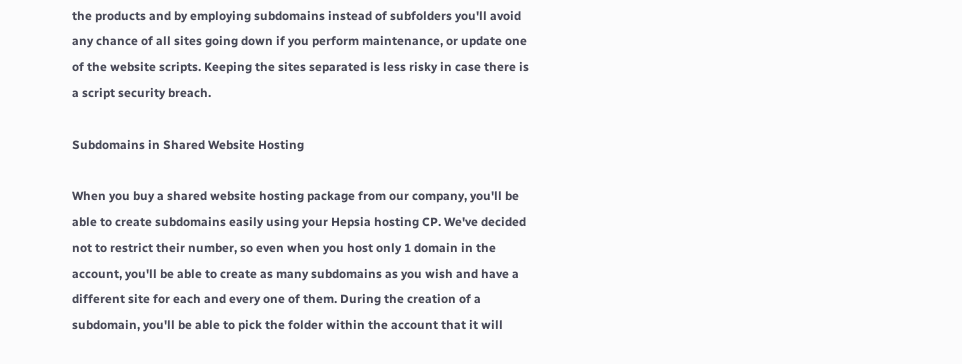the products and by employing subdomains instead of subfolders you'll avoid any chance of all sites going down if you perform maintenance, or update one of the website scripts. Keeping the sites separated is less risky in case there is a script security breach.

Subdomains in Shared Website Hosting

When you buy a shared website hosting package from our company, you'll be able to create subdomains easily using your Hepsia hosting CP. We've decided not to restrict their number, so even when you host only 1 domain in the account, you'll be able to create as many subdomains as you wish and have a different site for each and every one of them. During the creation of a subdomain, you'll be able to pick the folder within the account that it will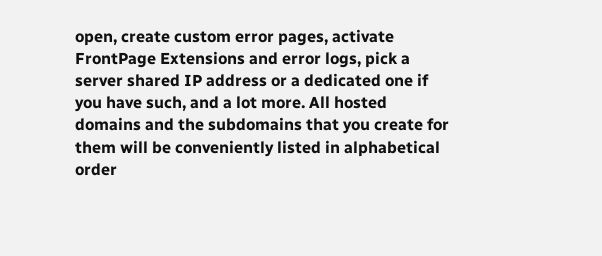open, create custom error pages, activate FrontPage Extensions and error logs, pick a server shared IP address or a dedicated one if you have such, and a lot more. All hosted domains and the subdomains that you create for them will be conveniently listed in alphabetical order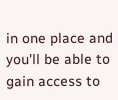in one place and you'll be able to gain access to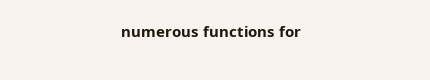numerous functions for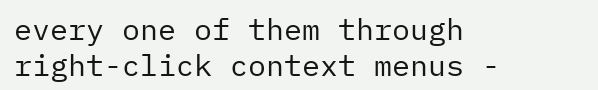every one of them through right-click context menus -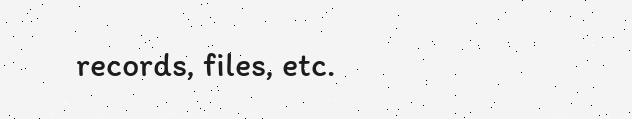records, files, etc.